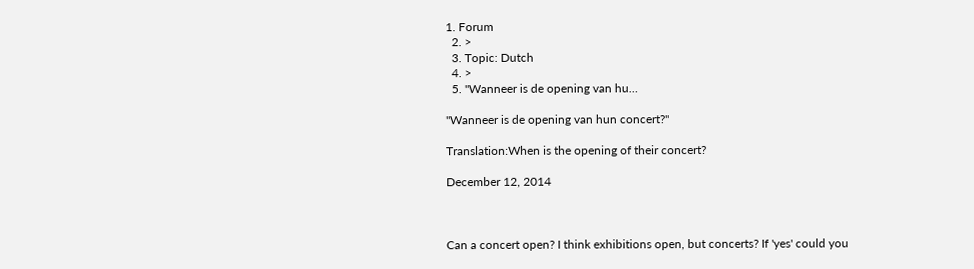1. Forum
  2. >
  3. Topic: Dutch
  4. >
  5. "Wanneer is de opening van hu…

"Wanneer is de opening van hun concert?"

Translation:When is the opening of their concert?

December 12, 2014



Can a concert open? I think exhibitions open, but concerts? If 'yes' could you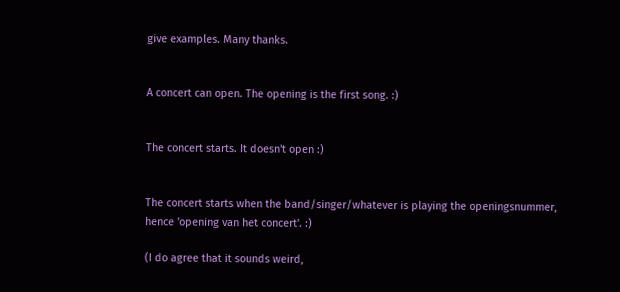give examples. Many thanks.


A concert can open. The opening is the first song. :)


The concert starts. It doesn't open :)


The concert starts when the band/singer/whatever is playing the openingsnummer, hence 'opening van het concert'. :)

(I do agree that it sounds weird,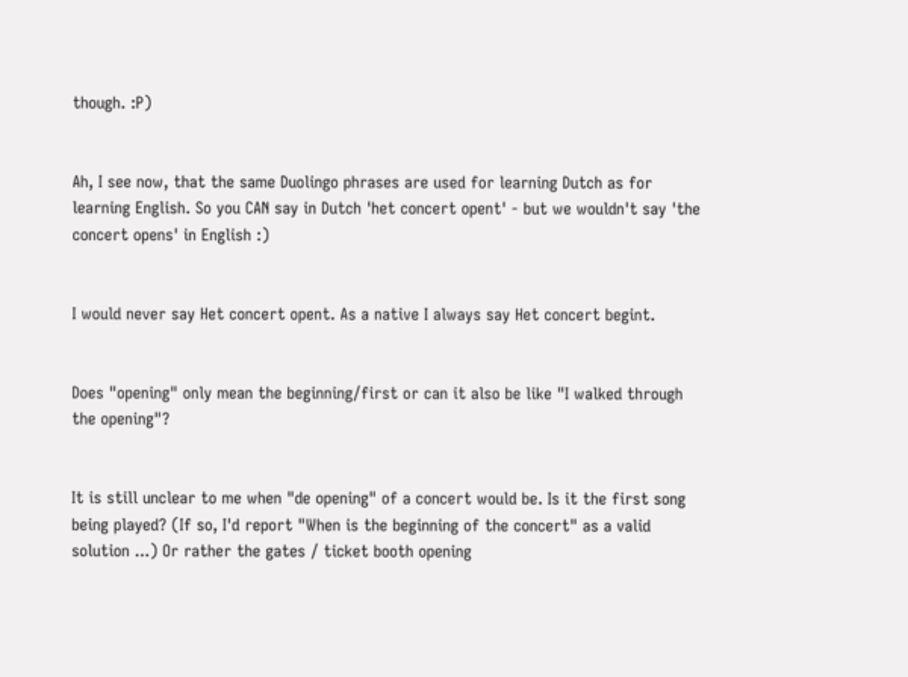though. :P)


Ah, I see now, that the same Duolingo phrases are used for learning Dutch as for learning English. So you CAN say in Dutch 'het concert opent' - but we wouldn't say 'the concert opens' in English :)


I would never say Het concert opent. As a native I always say Het concert begint.


Does "opening" only mean the beginning/first or can it also be like "I walked through the opening"?


It is still unclear to me when "de opening" of a concert would be. Is it the first song being played? (If so, I'd report "When is the beginning of the concert" as a valid solution ...) Or rather the gates / ticket booth opening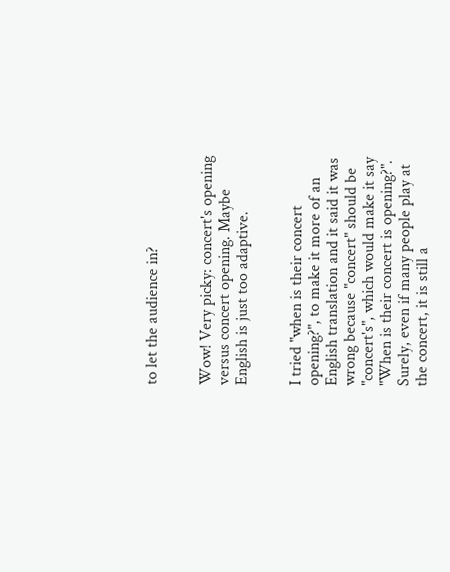to let the audience in?


Wow! Very picky: concert's opening versus concert opening. Maybe English is just too adaptive.


I tried "when is their concert opening?", to make it more of an English translation and it said it was wrong because "concert" should be "concert's", which would make it say "When is their concert is opening?". Surely, even if many people play at the concert, it is still a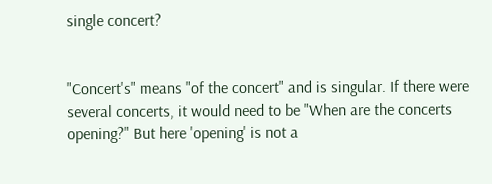single concert?


"Concert's" means "of the concert" and is singular. If there were several concerts, it would need to be "When are the concerts opening?" But here 'opening' is not a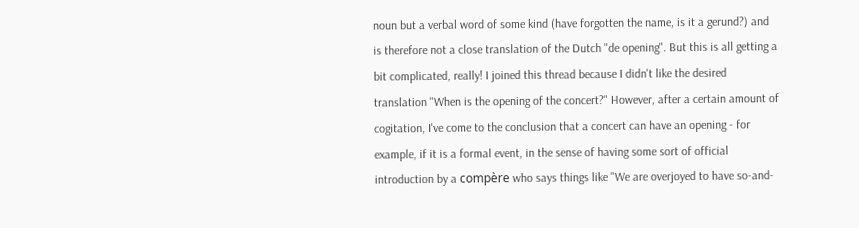noun but a verbal word of some kind (have forgotten the name, is it a gerund?) and is therefore not a close translation of the Dutch "de opening". But this is all getting a bit complicated, really! I joined this thread because I didn't like the desired translation "When is the opening of the concert?" However, after a certain amount of cogitation, I've come to the conclusion that a concert can have an opening - for example, if it is a formal event, in the sense of having some sort of official introduction by a compère who says things like "We are overjoyed to have so-and-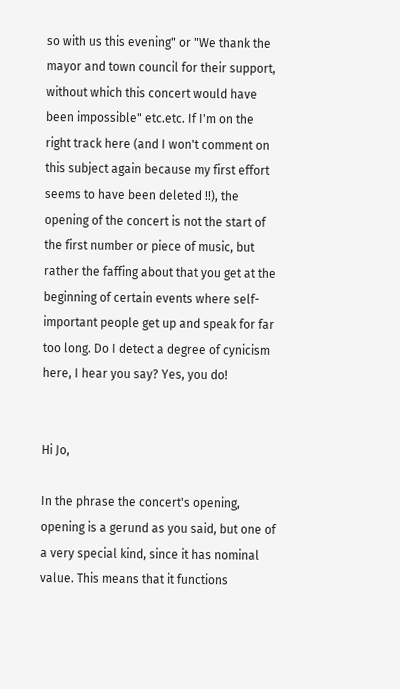so with us this evening" or "We thank the mayor and town council for their support, without which this concert would have been impossible" etc.etc. If I'm on the right track here (and I won't comment on this subject again because my first effort seems to have been deleted !!), the opening of the concert is not the start of the first number or piece of music, but rather the faffing about that you get at the beginning of certain events where self-important people get up and speak for far too long. Do I detect a degree of cynicism here, I hear you say? Yes, you do!


Hi Jo,

In the phrase the concert's opening, opening is a gerund as you said, but one of a very special kind, since it has nominal value. This means that it functions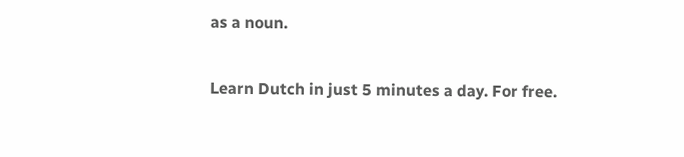as a noun.

Learn Dutch in just 5 minutes a day. For free.